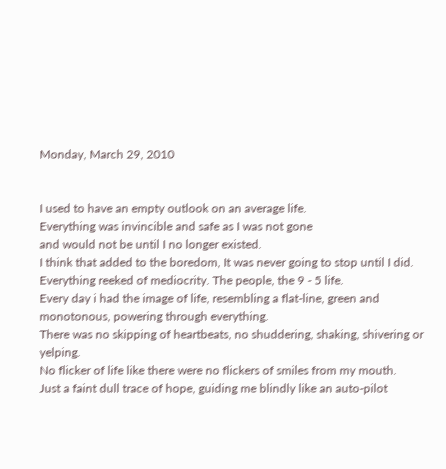Monday, March 29, 2010


I used to have an empty outlook on an average life.
Everything was invincible and safe as I was not gone
and would not be until I no longer existed.
I think that added to the boredom, It was never going to stop until I did.
Everything reeked of mediocrity. The people, the 9 - 5 life.
Every day i had the image of life, resembling a flat-line, green and monotonous, powering through everything.
There was no skipping of heartbeats, no shuddering, shaking, shivering or yelping.
No flicker of life like there were no flickers of smiles from my mouth.
Just a faint dull trace of hope, guiding me blindly like an auto-pilot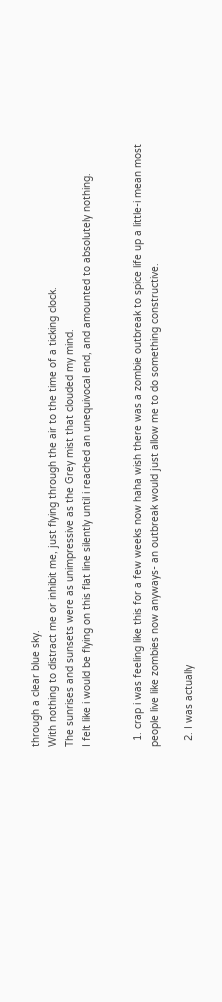through a clear blue sky.
With nothing to distract me or inhibit me, just flying through the air to the time of a ticking clock.
The sunrises and sunsets were as unimpressive as the Grey mist that clouded my mind.
I felt like i would be flying on this flat line silently until i reached an unequivocal end, and amounted to absolutely nothing.


  1. crap i was feeling like this for a few weeks now haha wish there was a zombie outbreak to spice life up a little-i mean most people live like zombies now anyways- an outbreak would just allow me to do something constructive.

  2. I was actually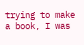trying to make a book, I was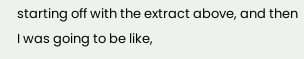starting off with the extract above, and then I was going to be like,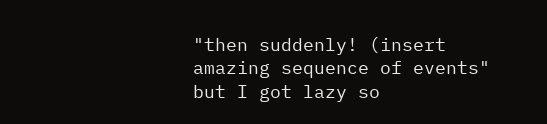"then suddenly! (insert amazing sequence of events" but I got lazy so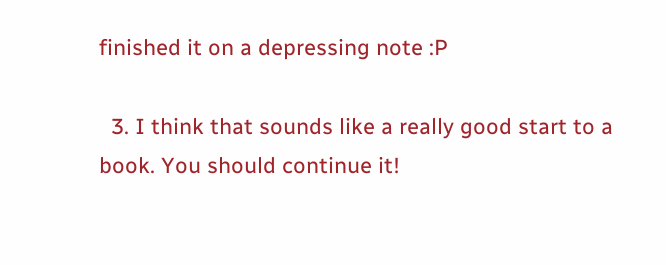finished it on a depressing note :P

  3. I think that sounds like a really good start to a book. You should continue it!